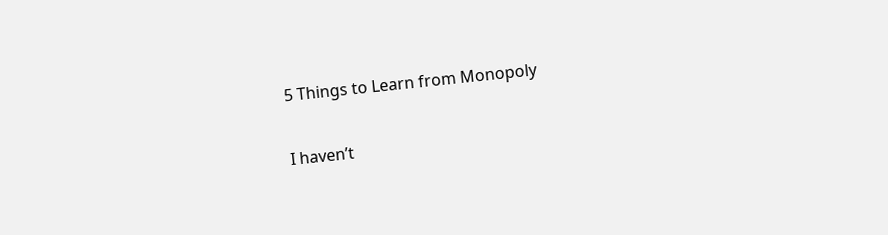5 Things to Learn from Monopoly

I haven’t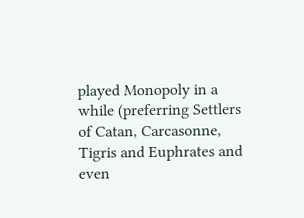played Monopoly in a while (preferring Settlers of Catan, Carcasonne, Tigris and Euphrates and even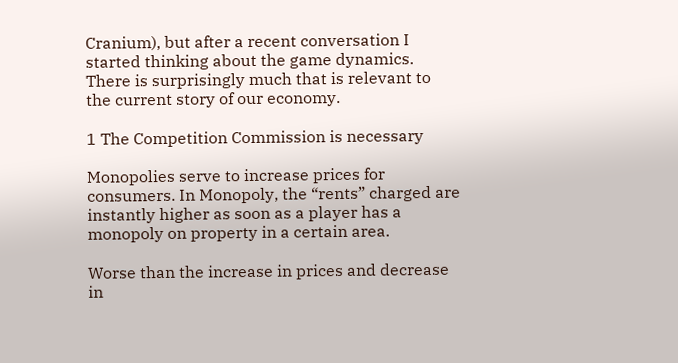Cranium), but after a recent conversation I started thinking about the game dynamics. There is surprisingly much that is relevant to the current story of our economy.

1 The Competition Commission is necessary

Monopolies serve to increase prices for consumers. In Monopoly, the “rents” charged are instantly higher as soon as a player has a monopoly on property in a certain area.

Worse than the increase in prices and decrease in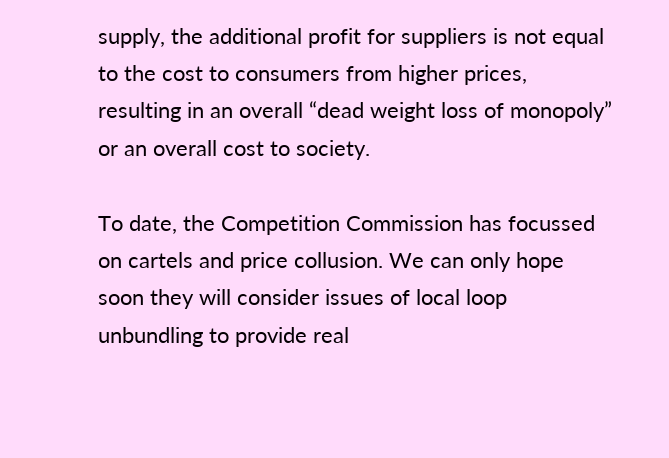supply, the additional profit for suppliers is not equal to the cost to consumers from higher prices, resulting in an overall “dead weight loss of monopoly” or an overall cost to society.

To date, the Competition Commission has focussed on cartels and price collusion. We can only hope soon they will consider issues of local loop unbundling to provide real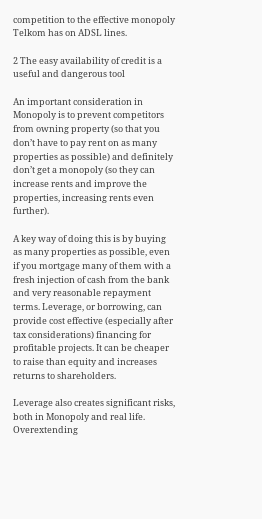competition to the effective monopoly Telkom has on ADSL lines.

2 The easy availability of credit is a useful and dangerous tool

An important consideration in Monopoly is to prevent competitors from owning property (so that you don’t have to pay rent on as many properties as possible) and definitely don’t get a monopoly (so they can increase rents and improve the properties, increasing rents even further).

A key way of doing this is by buying as many properties as possible, even if you mortgage many of them with a fresh injection of cash from the bank and very reasonable repayment terms. Leverage, or borrowing, can provide cost effective (especially after tax considerations) financing for profitable projects. It can be cheaper to raise than equity and increases returns to shareholders.

Leverage also creates significant risks, both in Monopoly and real life. Overextending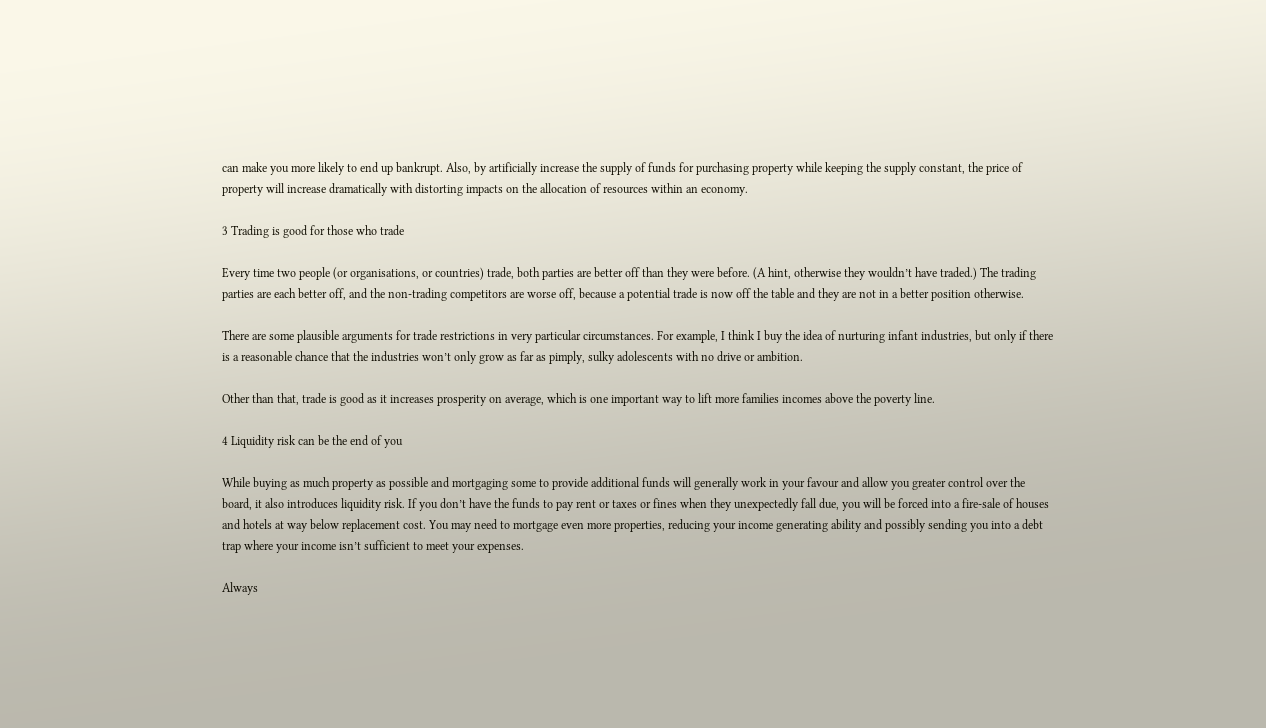can make you more likely to end up bankrupt. Also, by artificially increase the supply of funds for purchasing property while keeping the supply constant, the price of property will increase dramatically with distorting impacts on the allocation of resources within an economy.

3 Trading is good for those who trade

Every time two people (or organisations, or countries) trade, both parties are better off than they were before. (A hint, otherwise they wouldn’t have traded.) The trading parties are each better off, and the non-trading competitors are worse off, because a potential trade is now off the table and they are not in a better position otherwise.

There are some plausible arguments for trade restrictions in very particular circumstances. For example, I think I buy the idea of nurturing infant industries, but only if there is a reasonable chance that the industries won’t only grow as far as pimply, sulky adolescents with no drive or ambition.

Other than that, trade is good as it increases prosperity on average, which is one important way to lift more families incomes above the poverty line.

4 Liquidity risk can be the end of you

While buying as much property as possible and mortgaging some to provide additional funds will generally work in your favour and allow you greater control over the board, it also introduces liquidity risk. If you don’t have the funds to pay rent or taxes or fines when they unexpectedly fall due, you will be forced into a fire-sale of houses and hotels at way below replacement cost. You may need to mortgage even more properties, reducing your income generating ability and possibly sending you into a debt trap where your income isn’t sufficient to meet your expenses.

Always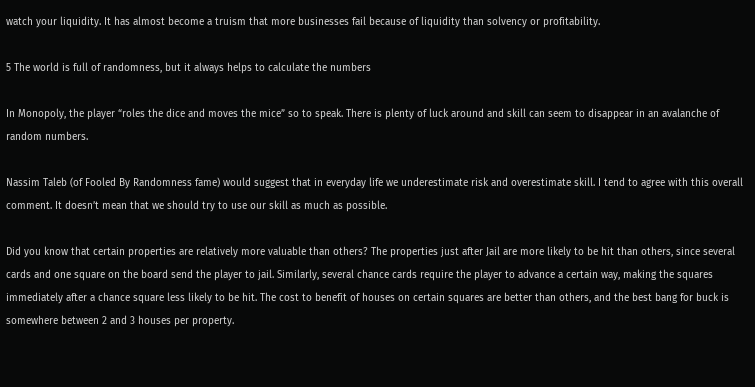watch your liquidity. It has almost become a truism that more businesses fail because of liquidity than solvency or profitability.

5 The world is full of randomness, but it always helps to calculate the numbers

In Monopoly, the player “roles the dice and moves the mice” so to speak. There is plenty of luck around and skill can seem to disappear in an avalanche of random numbers.

Nassim Taleb (of Fooled By Randomness fame) would suggest that in everyday life we underestimate risk and overestimate skill. I tend to agree with this overall comment. It doesn’t mean that we should try to use our skill as much as possible.

Did you know that certain properties are relatively more valuable than others? The properties just after Jail are more likely to be hit than others, since several cards and one square on the board send the player to jail. Similarly, several chance cards require the player to advance a certain way, making the squares immediately after a chance square less likely to be hit. The cost to benefit of houses on certain squares are better than others, and the best bang for buck is somewhere between 2 and 3 houses per property.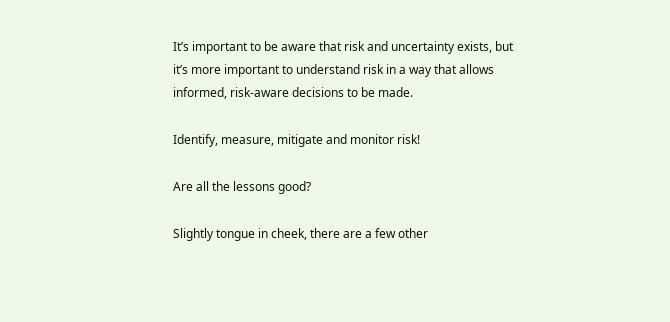It’s important to be aware that risk and uncertainty exists, but it’s more important to understand risk in a way that allows informed, risk-aware decisions to be made.

Identify, measure, mitigate and monitor risk!

Are all the lessons good?

Slightly tongue in cheek, there are a few other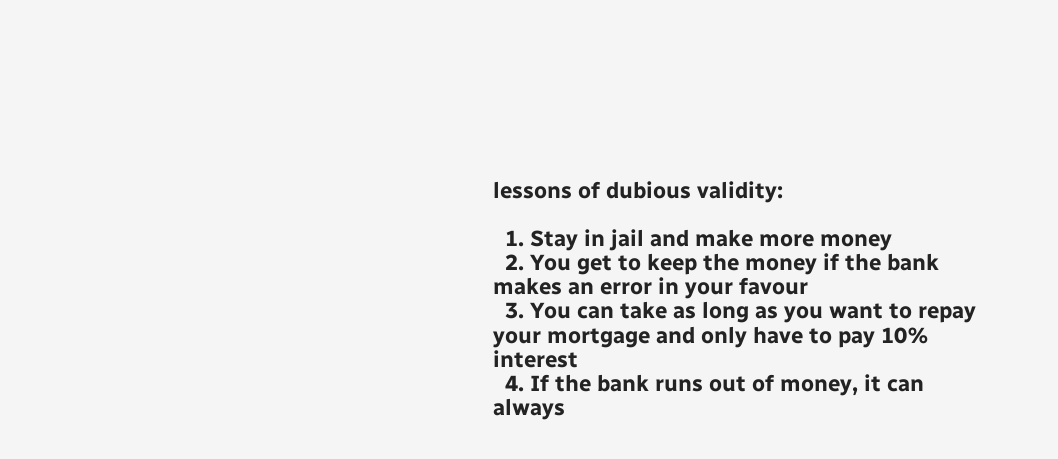lessons of dubious validity:

  1. Stay in jail and make more money
  2. You get to keep the money if the bank makes an error in your favour
  3. You can take as long as you want to repay your mortgage and only have to pay 10% interest
  4. If the bank runs out of money, it can always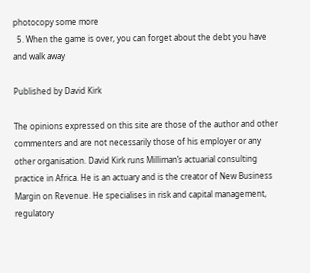photocopy some more
  5. When the game is over, you can forget about the debt you have and walk away

Published by David Kirk

The opinions expressed on this site are those of the author and other commenters and are not necessarily those of his employer or any other organisation. David Kirk runs Milliman’s actuarial consulting practice in Africa. He is an actuary and is the creator of New Business Margin on Revenue. He specialises in risk and capital management, regulatory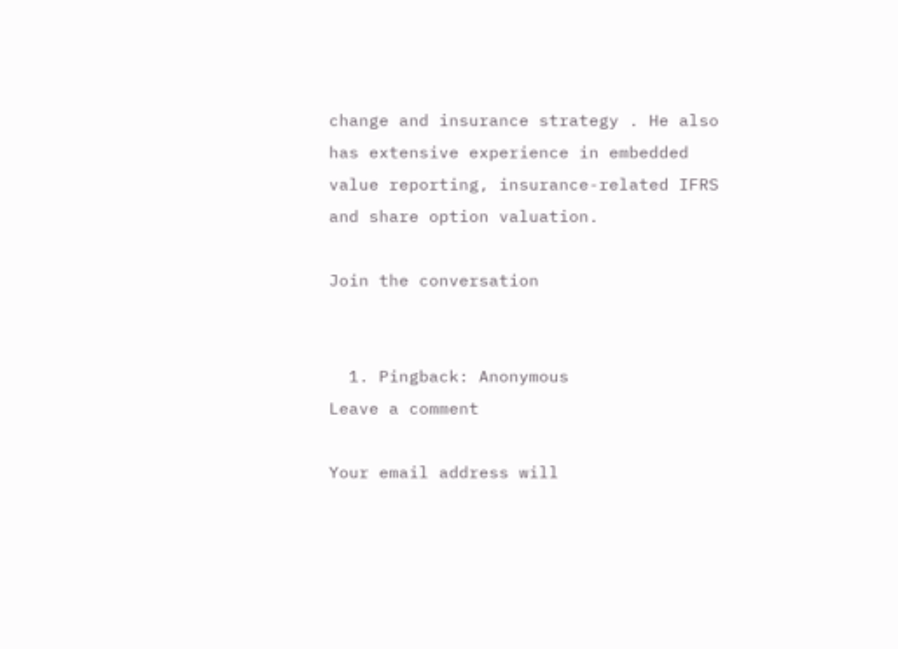change and insurance strategy . He also has extensive experience in embedded value reporting, insurance-related IFRS and share option valuation.

Join the conversation


  1. Pingback: Anonymous
Leave a comment

Your email address will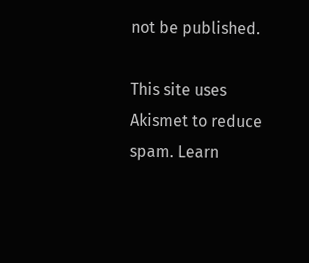not be published.

This site uses Akismet to reduce spam. Learn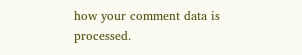how your comment data is processed.